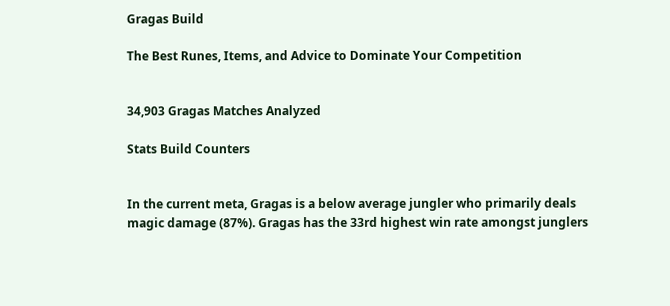Gragas Build

The Best Runes, Items, and Advice to Dominate Your Competition


34,903 Gragas Matches Analyzed

Stats Build Counters


In the current meta, Gragas is a below average jungler who primarily deals magic damage (87%). Gragas has the 33rd highest win rate amongst junglers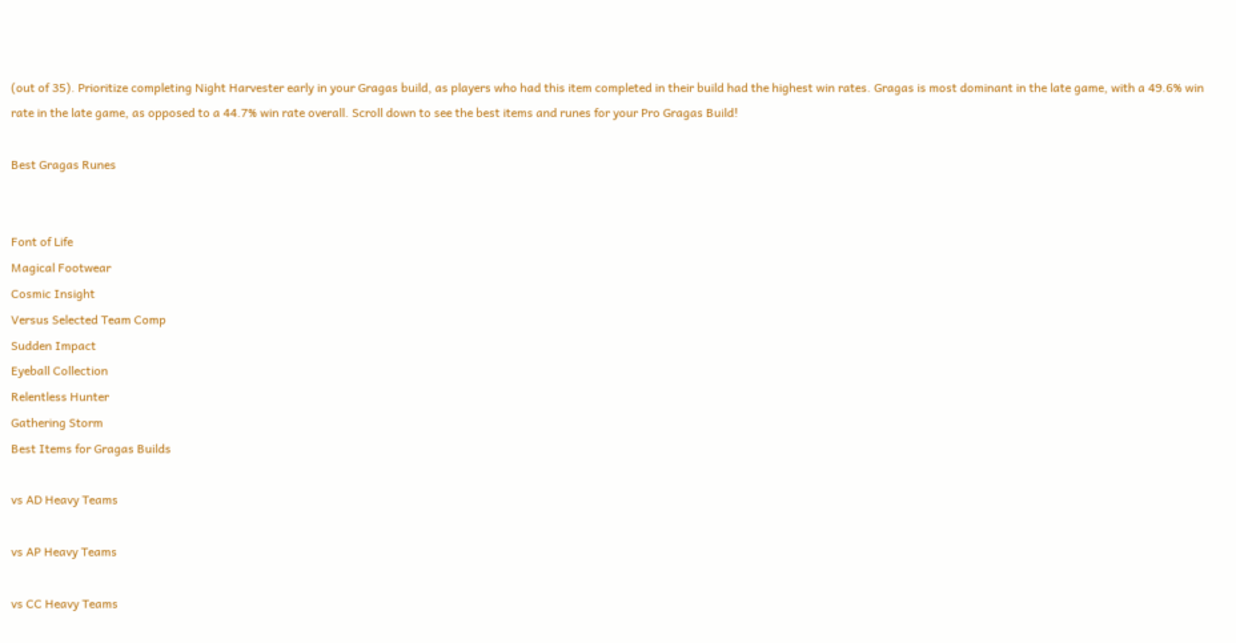(out of 35). Prioritize completing Night Harvester early in your Gragas build, as players who had this item completed in their build had the highest win rates. Gragas is most dominant in the late game, with a 49.6% win rate in the late game, as opposed to a 44.7% win rate overall. Scroll down to see the best items and runes for your Pro Gragas Build!

Best Gragas Runes


Font of Life
Magical Footwear
Cosmic Insight
Versus Selected Team Comp
Sudden Impact
Eyeball Collection
Relentless Hunter
Gathering Storm
Best Items for Gragas Builds

vs AD Heavy Teams

vs AP Heavy Teams

vs CC Heavy Teams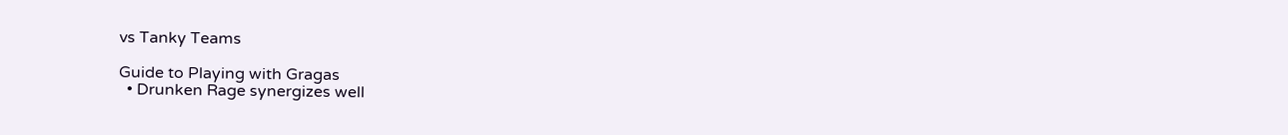vs Tanky Teams

Guide to Playing with Gragas
  • Drunken Rage synergizes well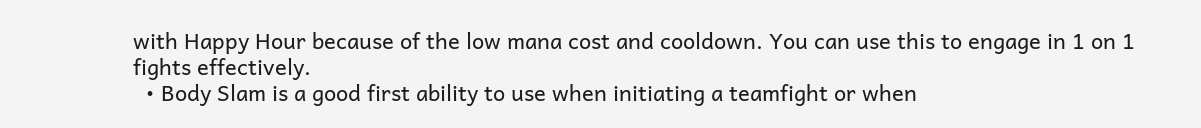with Happy Hour because of the low mana cost and cooldown. You can use this to engage in 1 on 1 fights effectively.
  • Body Slam is a good first ability to use when initiating a teamfight or when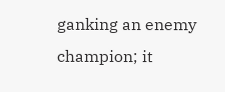ganking an enemy champion; it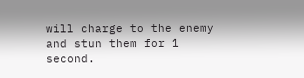will charge to the enemy and stun them for 1 second.